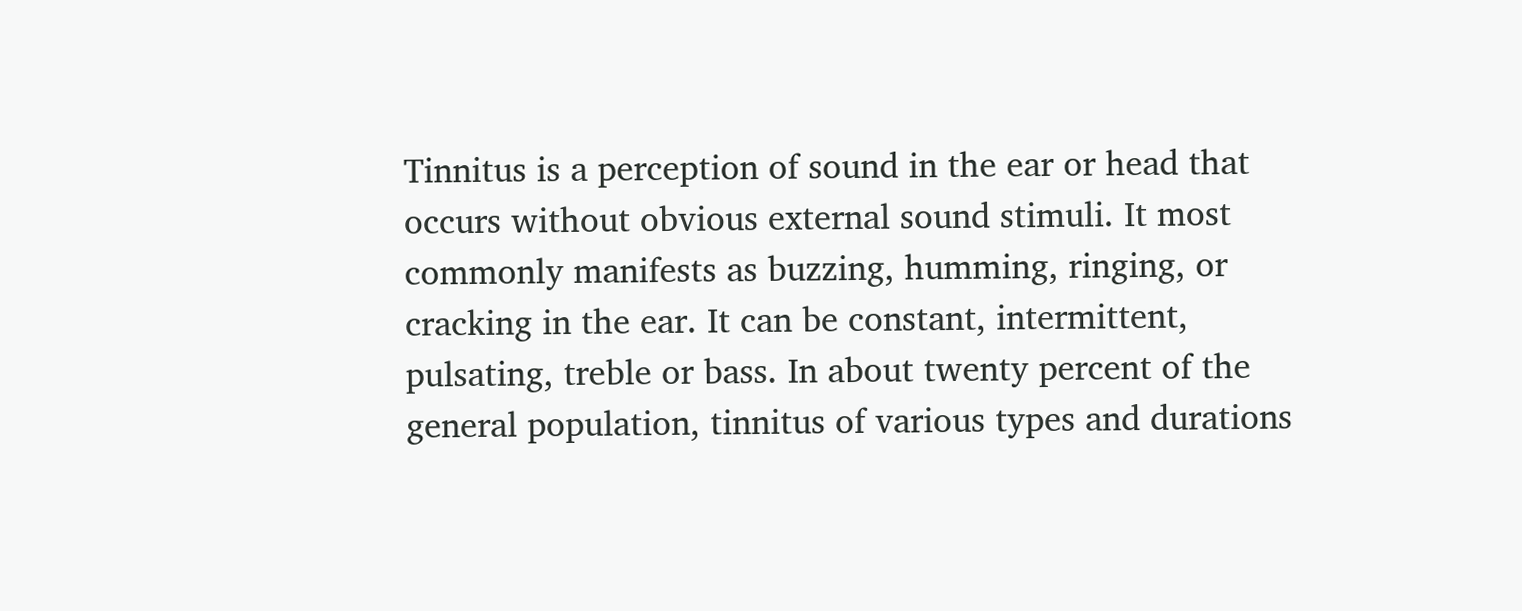Tinnitus is a perception of sound in the ear or head that occurs without obvious external sound stimuli. It most commonly manifests as buzzing, humming, ringing, or cracking in the ear. It can be constant, intermittent, pulsating, treble or bass. In about twenty percent of the general population, tinnitus of various types and durations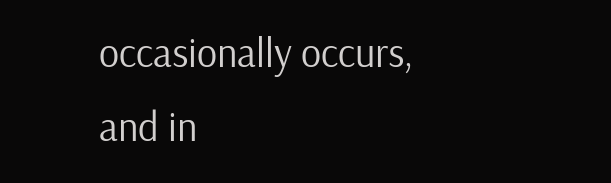occasionally occurs, and in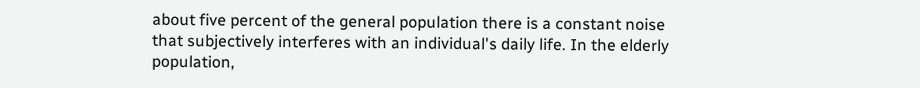about five percent of the general population there is a constant noise that subjectively interferes with an individual's daily life. In the elderly population,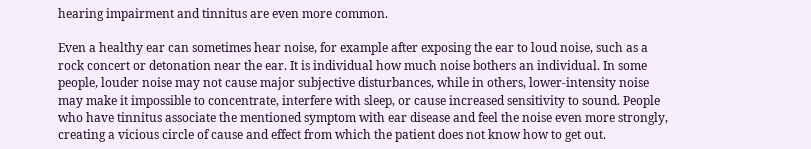hearing impairment and tinnitus are even more common.

Even a healthy ear can sometimes hear noise, for example after exposing the ear to loud noise, such as a rock concert or detonation near the ear. It is individual how much noise bothers an individual. In some people, louder noise may not cause major subjective disturbances, while in others, lower-intensity noise may make it impossible to concentrate, interfere with sleep, or cause increased sensitivity to sound. People who have tinnitus associate the mentioned symptom with ear disease and feel the noise even more strongly, creating a vicious circle of cause and effect from which the patient does not know how to get out.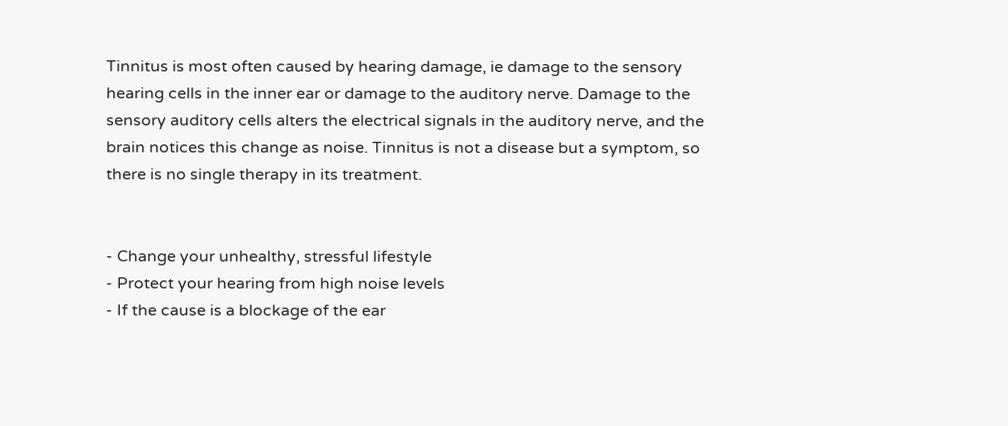Tinnitus is most often caused by hearing damage, ie damage to the sensory hearing cells in the inner ear or damage to the auditory nerve. Damage to the sensory auditory cells alters the electrical signals in the auditory nerve, and the brain notices this change as noise. Tinnitus is not a disease but a symptom, so there is no single therapy in its treatment.


- Change your unhealthy, stressful lifestyle
- Protect your hearing from high noise levels
- If the cause is a blockage of the ear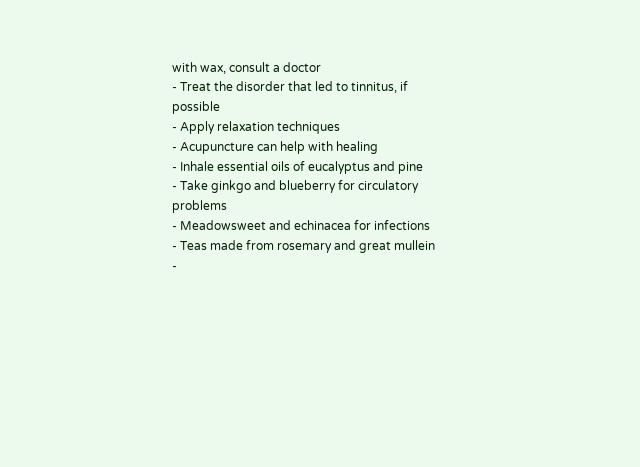with wax, consult a doctor
- Treat the disorder that led to tinnitus, if possible
- Apply relaxation techniques
- Acupuncture can help with healing
- Inhale essential oils of eucalyptus and pine
- Take ginkgo and blueberry for circulatory problems
- Meadowsweet and echinacea for infections
- Teas made from rosemary and great mullein
-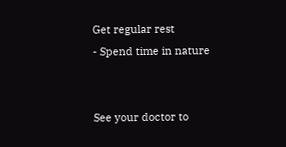Get regular rest
- Spend time in nature


See your doctor to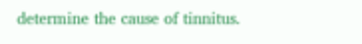determine the cause of tinnitus.